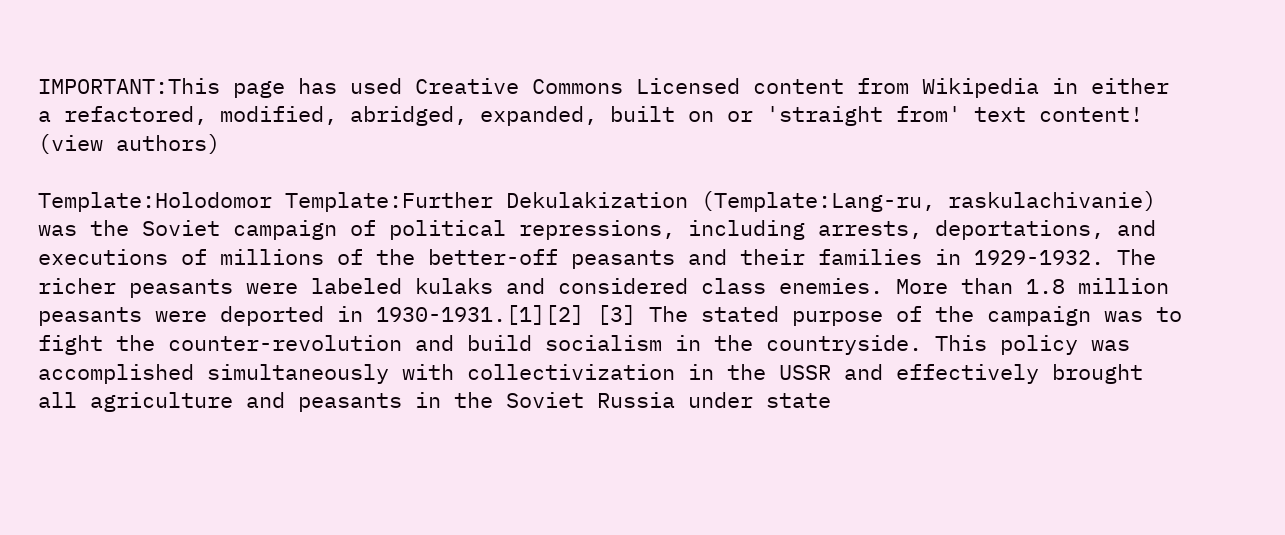IMPORTANT:This page has used Creative Commons Licensed content from Wikipedia in either a refactored, modified, abridged, expanded, built on or 'straight from' text content! (view authors)

Template:Holodomor Template:Further Dekulakization (Template:Lang-ru, raskulachivanie) was the Soviet campaign of political repressions, including arrests, deportations, and executions of millions of the better-off peasants and their families in 1929-1932. The richer peasants were labeled kulaks and considered class enemies. More than 1.8 million peasants were deported in 1930-1931.[1][2] [3] The stated purpose of the campaign was to fight the counter-revolution and build socialism in the countryside. This policy was accomplished simultaneously with collectivization in the USSR and effectively brought all agriculture and peasants in the Soviet Russia under state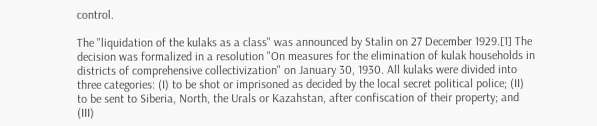control.

The "liquidation of the kulaks as a class" was announced by Stalin on 27 December 1929.[1] The decision was formalized in a resolution "On measures for the elimination of kulak households in districts of comprehensive collectivization" on January 30, 1930. All kulaks were divided into three categories: (I) to be shot or imprisoned as decided by the local secret political police; (II) to be sent to Siberia, North, the Urals or Kazahstan, after confiscation of their property; and (III)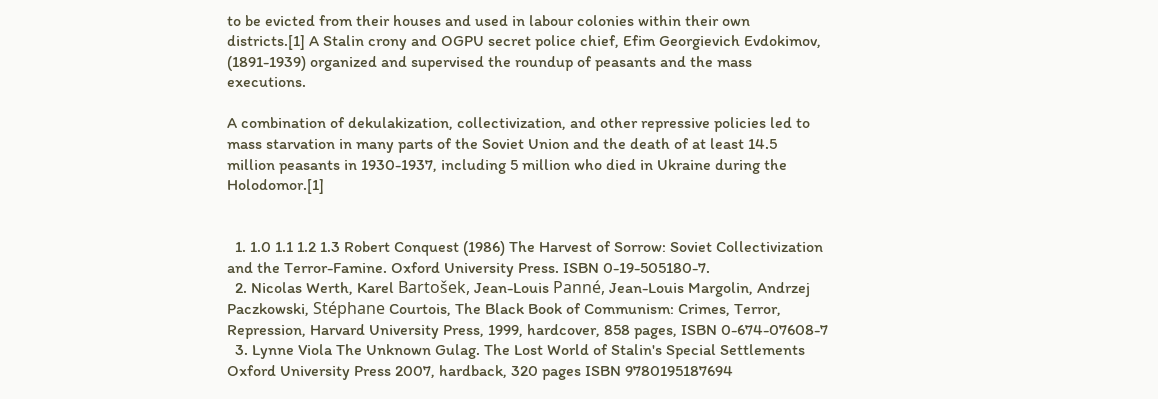to be evicted from their houses and used in labour colonies within their own districts.[1] A Stalin crony and OGPU secret police chief, Efim Georgievich Evdokimov, (1891-1939) organized and supervised the roundup of peasants and the mass executions.

A combination of dekulakization, collectivization, and other repressive policies led to mass starvation in many parts of the Soviet Union and the death of at least 14.5 million peasants in 1930-1937, including 5 million who died in Ukraine during the Holodomor.[1]


  1. 1.0 1.1 1.2 1.3 Robert Conquest (1986) The Harvest of Sorrow: Soviet Collectivization and the Terror-Famine. Oxford University Press. ISBN 0-19-505180-7.
  2. Nicolas Werth, Karel Bartošek, Jean-Louis Panné, Jean-Louis Margolin, Andrzej Paczkowski, Stéphane Courtois, The Black Book of Communism: Crimes, Terror, Repression, Harvard University Press, 1999, hardcover, 858 pages, ISBN 0-674-07608-7
  3. Lynne Viola The Unknown Gulag. The Lost World of Stalin's Special Settlements Oxford University Press 2007, hardback, 320 pages ISBN 9780195187694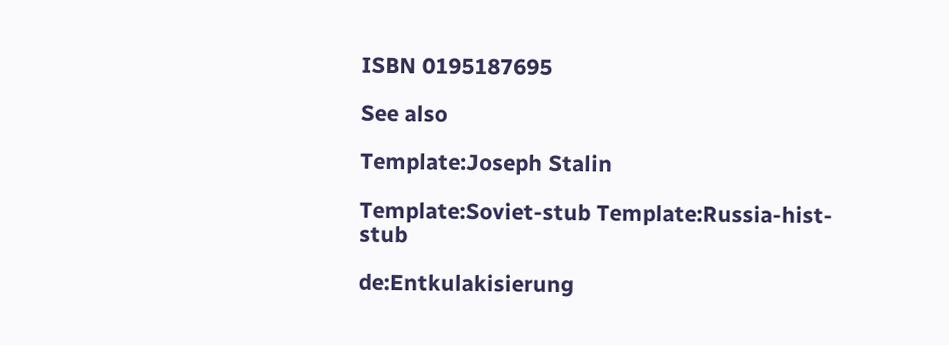ISBN 0195187695

See also

Template:Joseph Stalin

Template:Soviet-stub Template:Russia-hist-stub

de:Entkulakisierung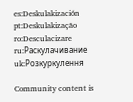es:Deskulakización pt:Deskulakização ro:Desculacizare ru:Раскулачивание uk:Розкуркулення

Community content is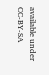available under CC-BY-SA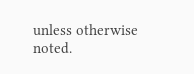unless otherwise noted.